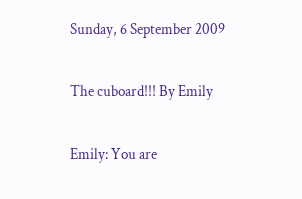Sunday, 6 September 2009

The cuboard!!! By Emily

Emily: You are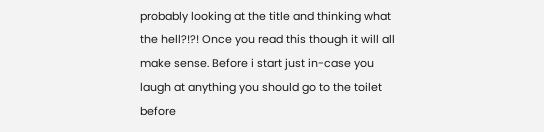probably looking at the title and thinking what the hell?!?! Once you read this though it will all make sense. Before i start just in-case you laugh at anything you should go to the toilet before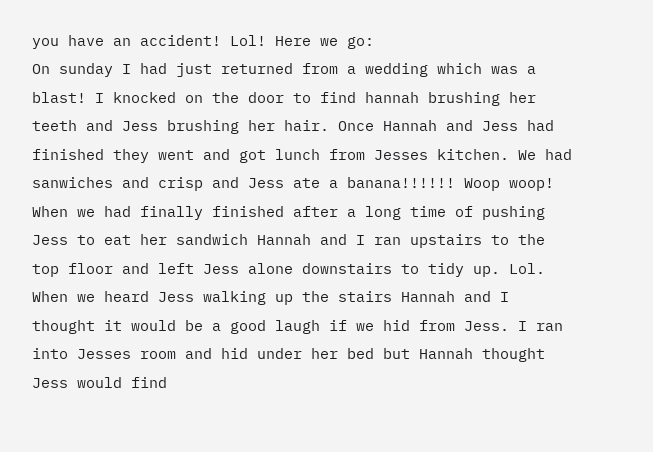you have an accident! Lol! Here we go:
On sunday I had just returned from a wedding which was a blast! I knocked on the door to find hannah brushing her teeth and Jess brushing her hair. Once Hannah and Jess had finished they went and got lunch from Jesses kitchen. We had sanwiches and crisp and Jess ate a banana!!!!!! Woop woop! When we had finally finished after a long time of pushing Jess to eat her sandwich Hannah and I ran upstairs to the top floor and left Jess alone downstairs to tidy up. Lol. When we heard Jess walking up the stairs Hannah and I thought it would be a good laugh if we hid from Jess. I ran into Jesses room and hid under her bed but Hannah thought Jess would find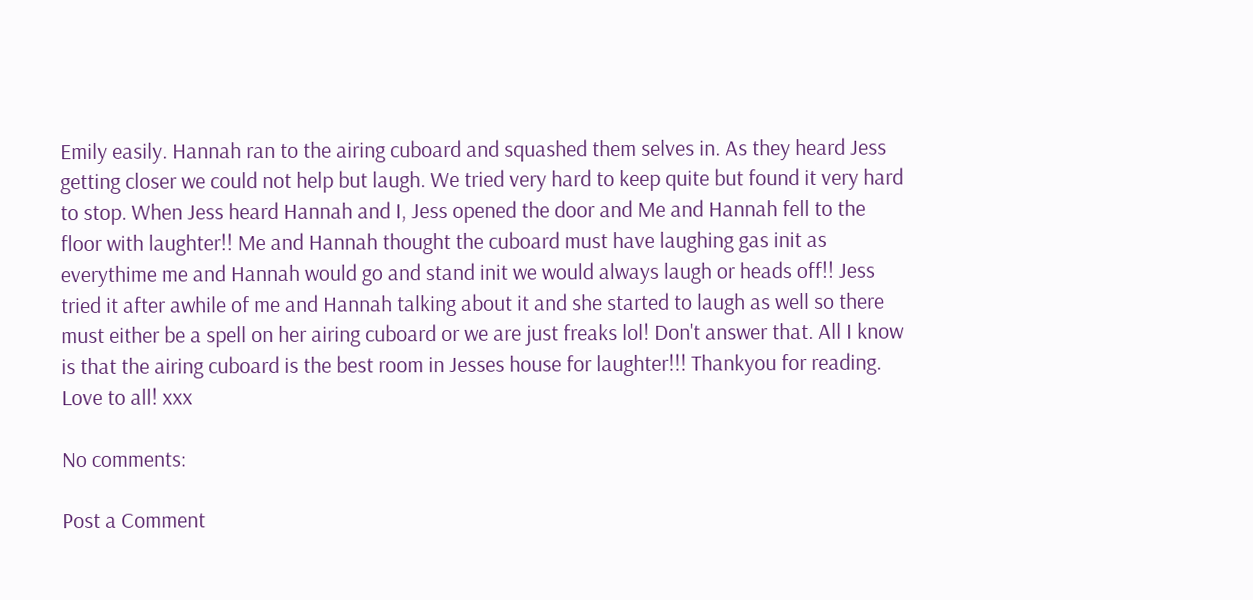Emily easily. Hannah ran to the airing cuboard and squashed them selves in. As they heard Jess getting closer we could not help but laugh. We tried very hard to keep quite but found it very hard to stop. When Jess heard Hannah and I, Jess opened the door and Me and Hannah fell to the floor with laughter!! Me and Hannah thought the cuboard must have laughing gas init as everythime me and Hannah would go and stand init we would always laugh or heads off!! Jess tried it after awhile of me and Hannah talking about it and she started to laugh as well so there must either be a spell on her airing cuboard or we are just freaks lol! Don't answer that. All I know is that the airing cuboard is the best room in Jesses house for laughter!!! Thankyou for reading. Love to all! xxx

No comments:

Post a Comment